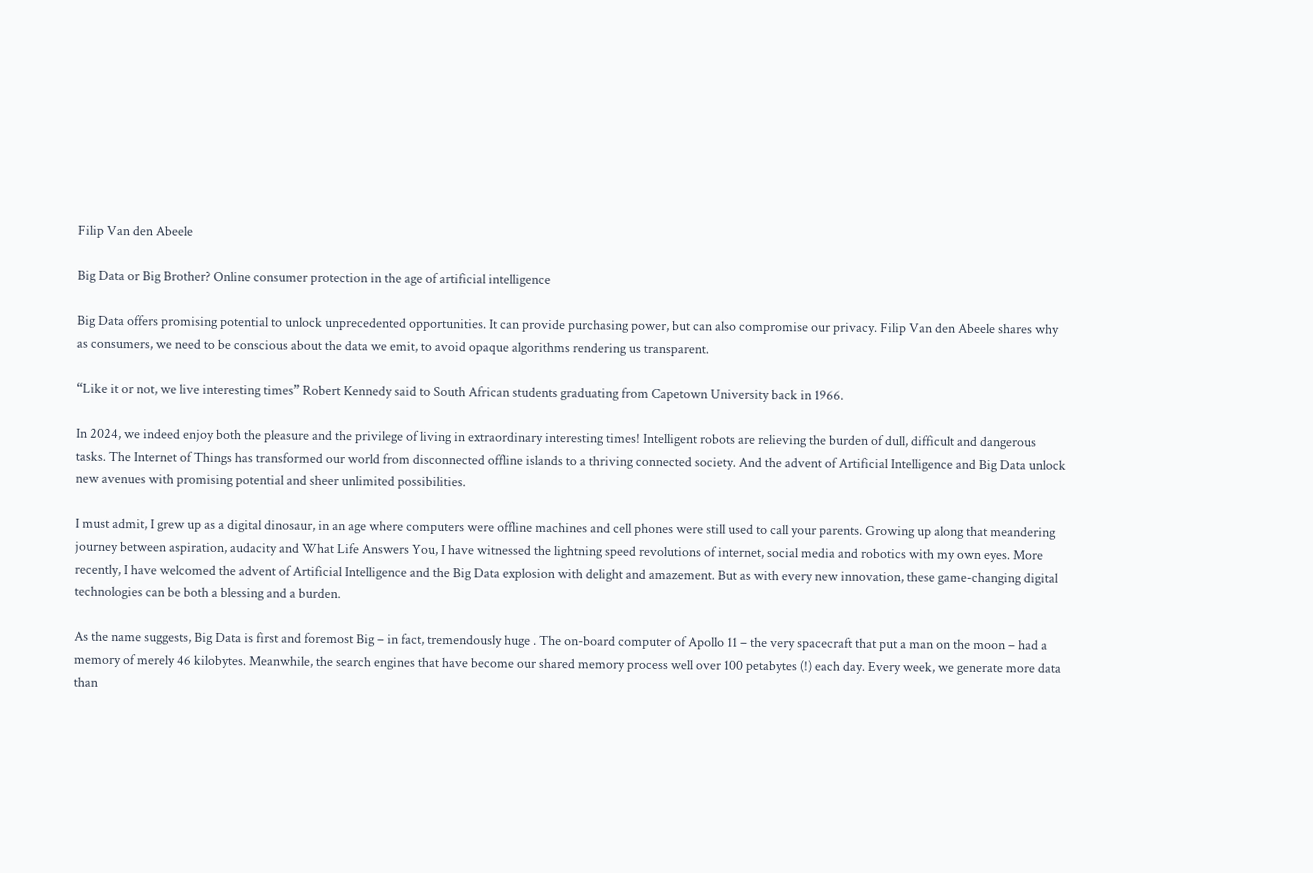Filip Van den Abeele

Big Data or Big Brother? Online consumer protection in the age of artificial intelligence

Big Data offers promising potential to unlock unprecedented opportunities. It can provide purchasing power, but can also compromise our privacy. Filip Van den Abeele shares why as consumers, we need to be conscious about the data we emit, to avoid opaque algorithms rendering us transparent.

“Like it or not, we live interesting times” Robert Kennedy said to South African students graduating from Capetown University back in 1966.

In 2024, we indeed enjoy both the pleasure and the privilege of living in extraordinary interesting times! Intelligent robots are relieving the burden of dull, difficult and dangerous tasks. The Internet of Things has transformed our world from disconnected offline islands to a thriving connected society. And the advent of Artificial Intelligence and Big Data unlock new avenues with promising potential and sheer unlimited possibilities.

I must admit, I grew up as a digital dinosaur, in an age where computers were offline machines and cell phones were still used to call your parents. Growing up along that meandering journey between aspiration, audacity and What Life Answers You, I have witnessed the lightning speed revolutions of internet, social media and robotics with my own eyes. More recently, I have welcomed the advent of Artificial Intelligence and the Big Data explosion with delight and amazement. But as with every new innovation, these game-changing digital technologies can be both a blessing and a burden.

As the name suggests, Big Data is first and foremost Big – in fact, tremendously huge . The on-board computer of Apollo 11 – the very spacecraft that put a man on the moon – had a memory of merely 46 kilobytes. Meanwhile, the search engines that have become our shared memory process well over 100 petabytes (!) each day. Every week, we generate more data than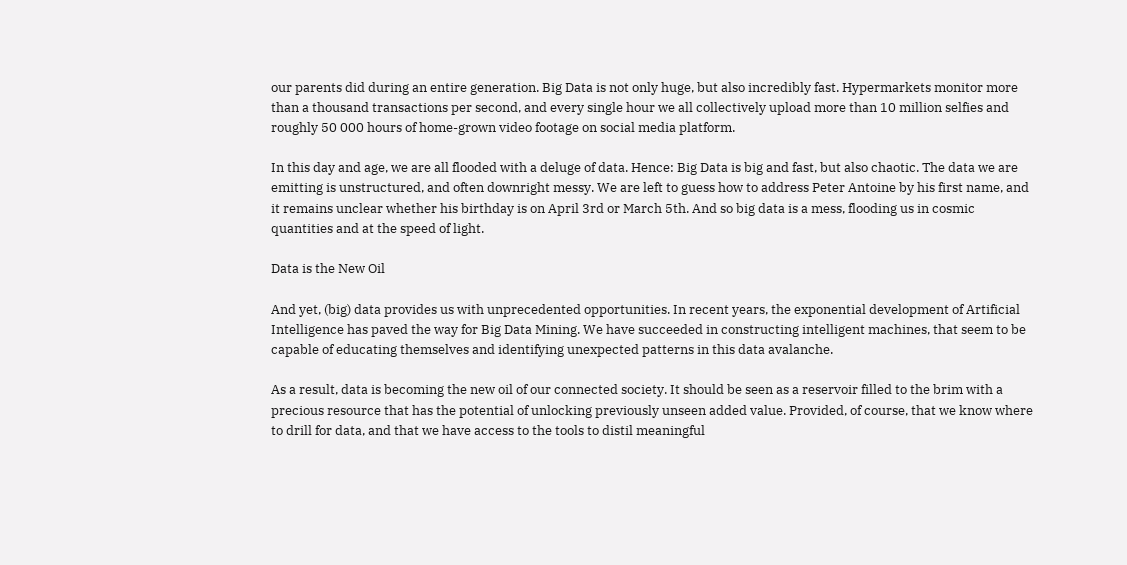our parents did during an entire generation. Big Data is not only huge, but also incredibly fast. Hypermarkets monitor more than a thousand transactions per second, and every single hour we all collectively upload more than 10 million selfies and roughly 50 000 hours of home-grown video footage on social media platform.

In this day and age, we are all flooded with a deluge of data. Hence: Big Data is big and fast, but also chaotic. The data we are emitting is unstructured, and often downright messy. We are left to guess how to address Peter Antoine by his first name, and it remains unclear whether his birthday is on April 3rd or March 5th. And so big data is a mess, flooding us in cosmic quantities and at the speed of light.

Data is the New Oil

And yet, (big) data provides us with unprecedented opportunities. In recent years, the exponential development of Artificial Intelligence has paved the way for Big Data Mining. We have succeeded in constructing intelligent machines, that seem to be capable of educating themselves and identifying unexpected patterns in this data avalanche.

As a result, data is becoming the new oil of our connected society. It should be seen as a reservoir filled to the brim with a precious resource that has the potential of unlocking previously unseen added value. Provided, of course, that we know where to drill for data, and that we have access to the tools to distil meaningful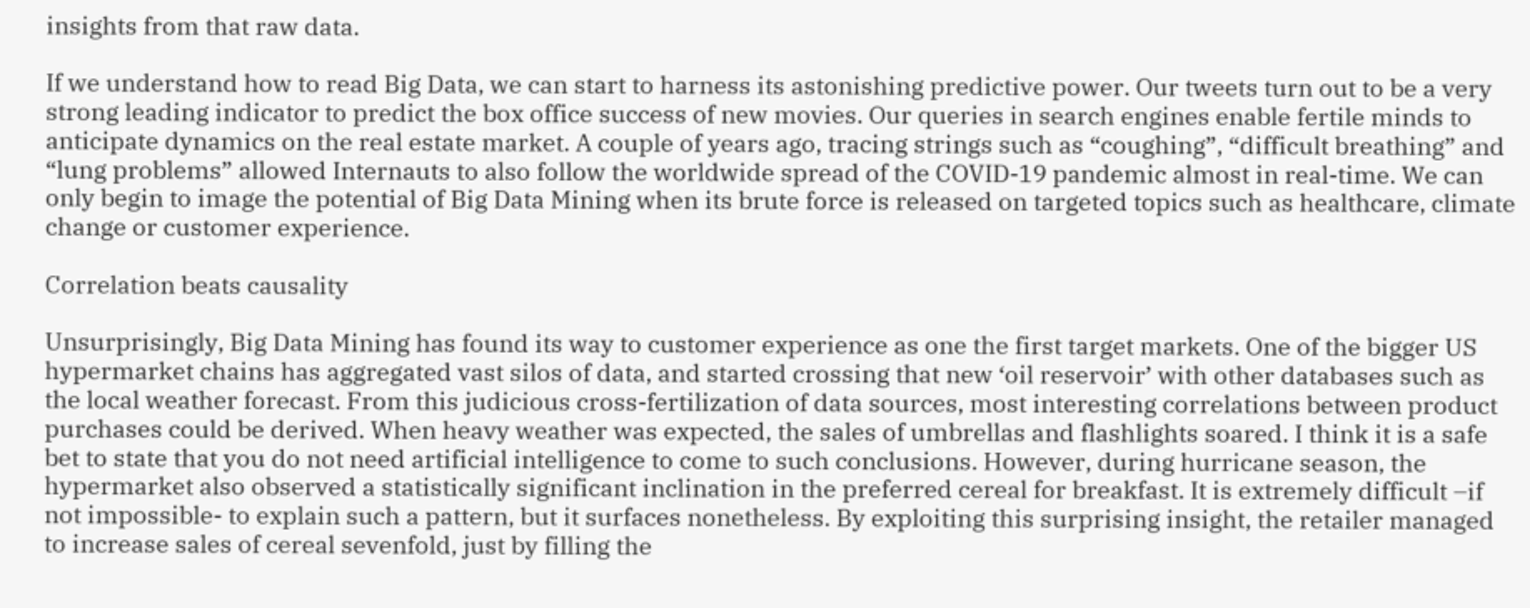insights from that raw data.

If we understand how to read Big Data, we can start to harness its astonishing predictive power. Our tweets turn out to be a very strong leading indicator to predict the box office success of new movies. Our queries in search engines enable fertile minds to anticipate dynamics on the real estate market. A couple of years ago, tracing strings such as “coughing”, “difficult breathing” and “lung problems” allowed Internauts to also follow the worldwide spread of the COVID-19 pandemic almost in real-time. We can only begin to image the potential of Big Data Mining when its brute force is released on targeted topics such as healthcare, climate change or customer experience.

Correlation beats causality

Unsurprisingly, Big Data Mining has found its way to customer experience as one the first target markets. One of the bigger US hypermarket chains has aggregated vast silos of data, and started crossing that new ‘oil reservoir’ with other databases such as the local weather forecast. From this judicious cross-fertilization of data sources, most interesting correlations between product purchases could be derived. When heavy weather was expected, the sales of umbrellas and flashlights soared. I think it is a safe bet to state that you do not need artificial intelligence to come to such conclusions. However, during hurricane season, the hypermarket also observed a statistically significant inclination in the preferred cereal for breakfast. It is extremely difficult –if not impossible- to explain such a pattern, but it surfaces nonetheless. By exploiting this surprising insight, the retailer managed to increase sales of cereal sevenfold, just by filling the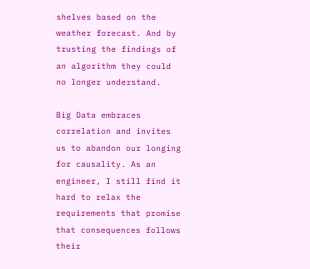shelves based on the weather forecast. And by trusting the findings of an algorithm they could no longer understand.

Big Data embraces correlation and invites us to abandon our longing for causality. As an engineer, I still find it hard to relax the requirements that promise that consequences follows their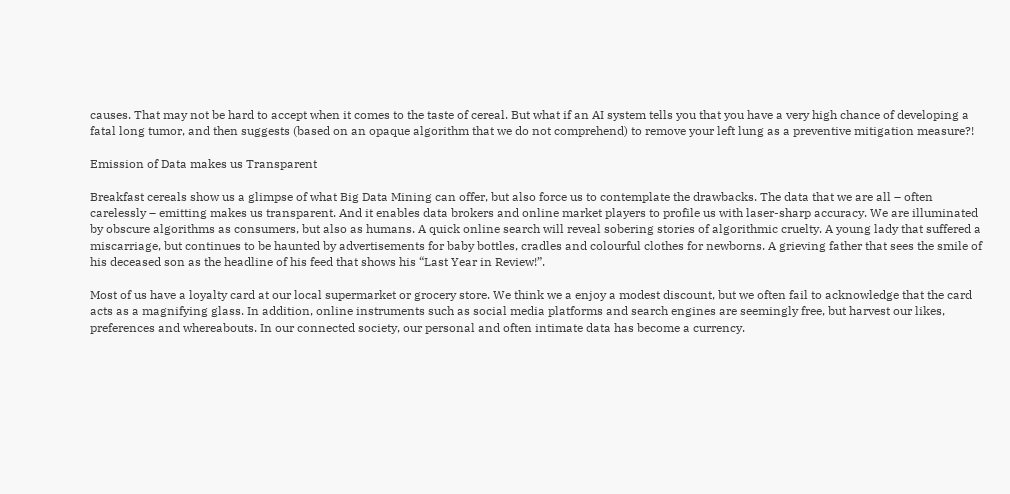causes. That may not be hard to accept when it comes to the taste of cereal. But what if an AI system tells you that you have a very high chance of developing a fatal long tumor, and then suggests (based on an opaque algorithm that we do not comprehend) to remove your left lung as a preventive mitigation measure?!

Emission of Data makes us Transparent

Breakfast cereals show us a glimpse of what Big Data Mining can offer, but also force us to contemplate the drawbacks. The data that we are all – often carelessly – emitting makes us transparent. And it enables data brokers and online market players to profile us with laser-sharp accuracy. We are illuminated by obscure algorithms as consumers, but also as humans. A quick online search will reveal sobering stories of algorithmic cruelty. A young lady that suffered a miscarriage, but continues to be haunted by advertisements for baby bottles, cradles and colourful clothes for newborns. A grieving father that sees the smile of his deceased son as the headline of his feed that shows his “Last Year in Review!”.

Most of us have a loyalty card at our local supermarket or grocery store. We think we a enjoy a modest discount, but we often fail to acknowledge that the card acts as a magnifying glass. In addition, online instruments such as social media platforms and search engines are seemingly free, but harvest our likes, preferences and whereabouts. In our connected society, our personal and often intimate data has become a currency.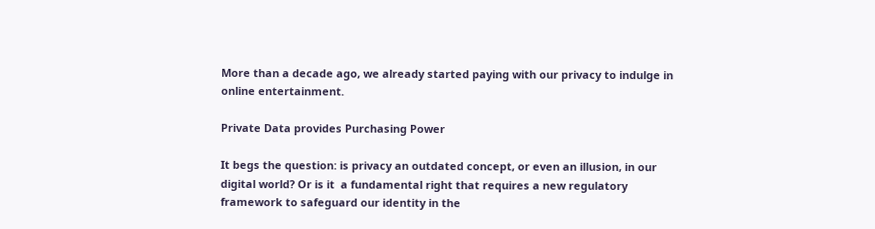More than a decade ago, we already started paying with our privacy to indulge in online entertainment.

Private Data provides Purchasing Power

It begs the question: is privacy an outdated concept, or even an illusion, in our digital world? Or is it  a fundamental right that requires a new regulatory framework to safeguard our identity in the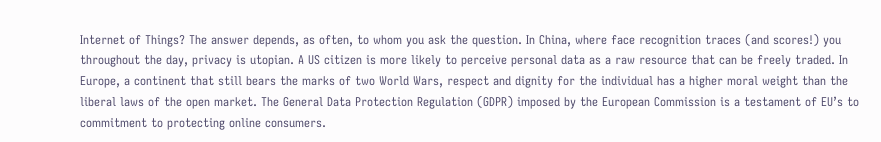Internet of Things? The answer depends, as often, to whom you ask the question. In China, where face recognition traces (and scores!) you throughout the day, privacy is utopian. A US citizen is more likely to perceive personal data as a raw resource that can be freely traded. In Europe, a continent that still bears the marks of two World Wars, respect and dignity for the individual has a higher moral weight than the liberal laws of the open market. The General Data Protection Regulation (GDPR) imposed by the European Commission is a testament of EU’s to commitment to protecting online consumers.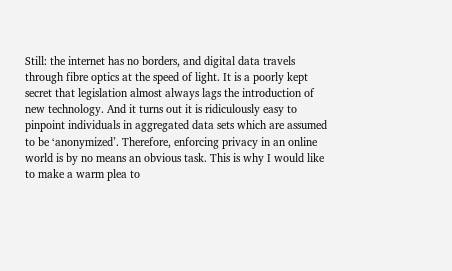Still: the internet has no borders, and digital data travels through fibre optics at the speed of light. It is a poorly kept secret that legislation almost always lags the introduction of new technology. And it turns out it is ridiculously easy to pinpoint individuals in aggregated data sets which are assumed to be ‘anonymized’. Therefore, enforcing privacy in an online world is by no means an obvious task. This is why I would like to make a warm plea to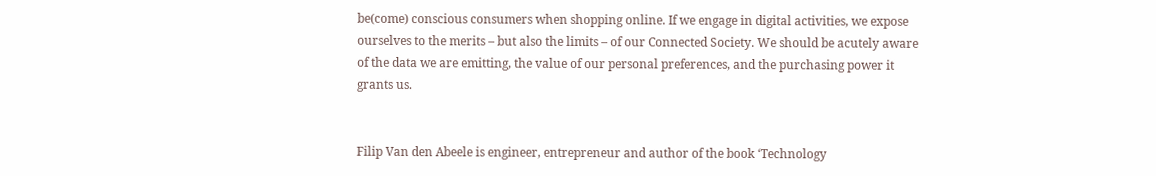be(come) conscious consumers when shopping online. If we engage in digital activities, we expose ourselves to the merits – but also the limits – of our Connected Society. We should be acutely aware of the data we are emitting, the value of our personal preferences, and the purchasing power it grants us.


Filip Van den Abeele is engineer, entrepreneur and author of the book ‘Technology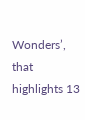Wonders’, that highlights 13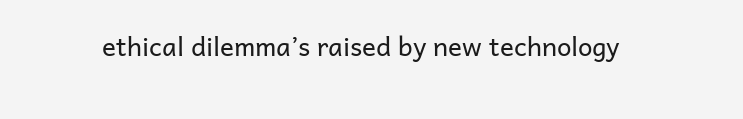ethical dilemma’s raised by new technology